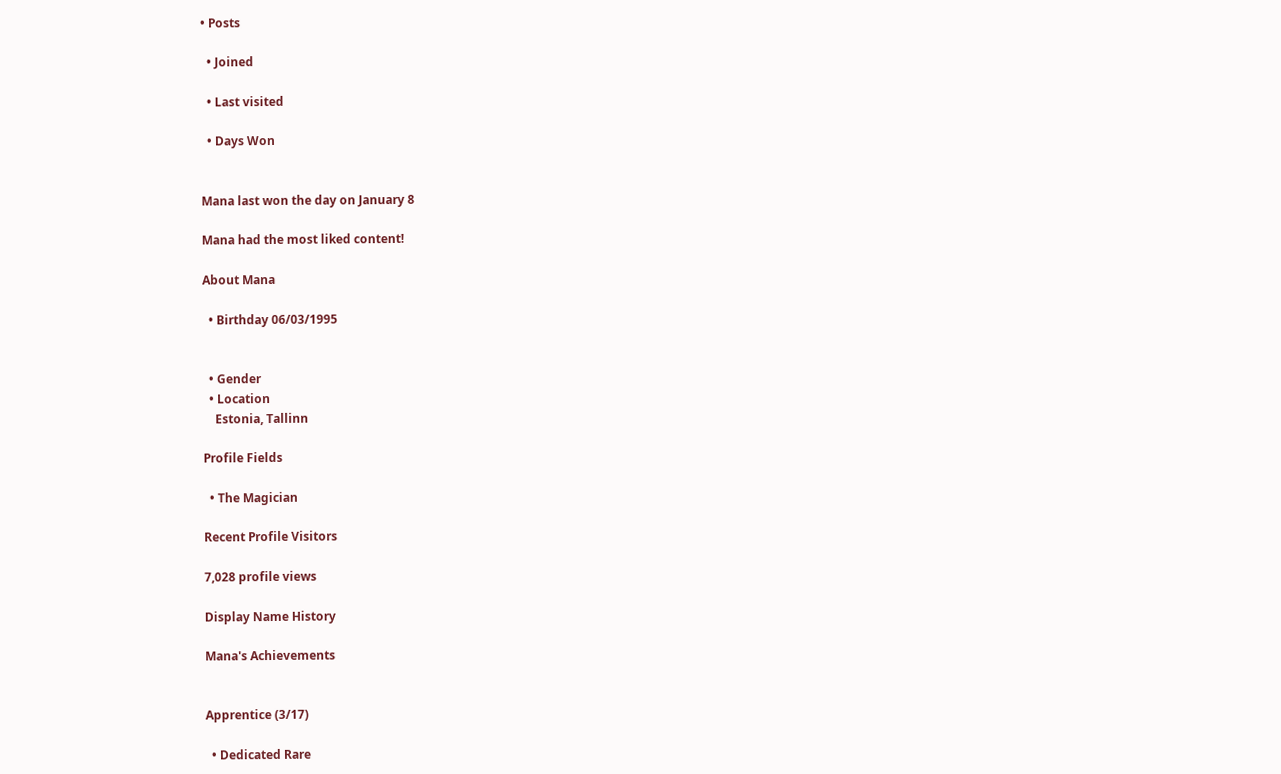• Posts

  • Joined

  • Last visited

  • Days Won


Mana last won the day on January 8

Mana had the most liked content!

About Mana

  • Birthday 06/03/1995


  • Gender
  • Location
    Estonia, Tallinn

Profile Fields

  • The Magician

Recent Profile Visitors

7,028 profile views

Display Name History

Mana's Achievements


Apprentice (3/17)

  • Dedicated Rare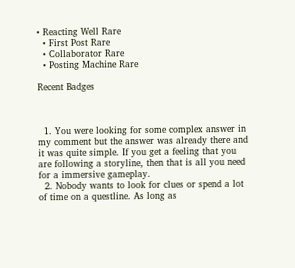• Reacting Well Rare
  • First Post Rare
  • Collaborator Rare
  • Posting Machine Rare

Recent Badges



  1. You were looking for some complex answer in my comment but the answer was already there and it was quite simple. If you get a feeling that you are following a storyline, then that is all you need for a immersive gameplay.
  2. Nobody wants to look for clues or spend a lot of time on a questline. As long as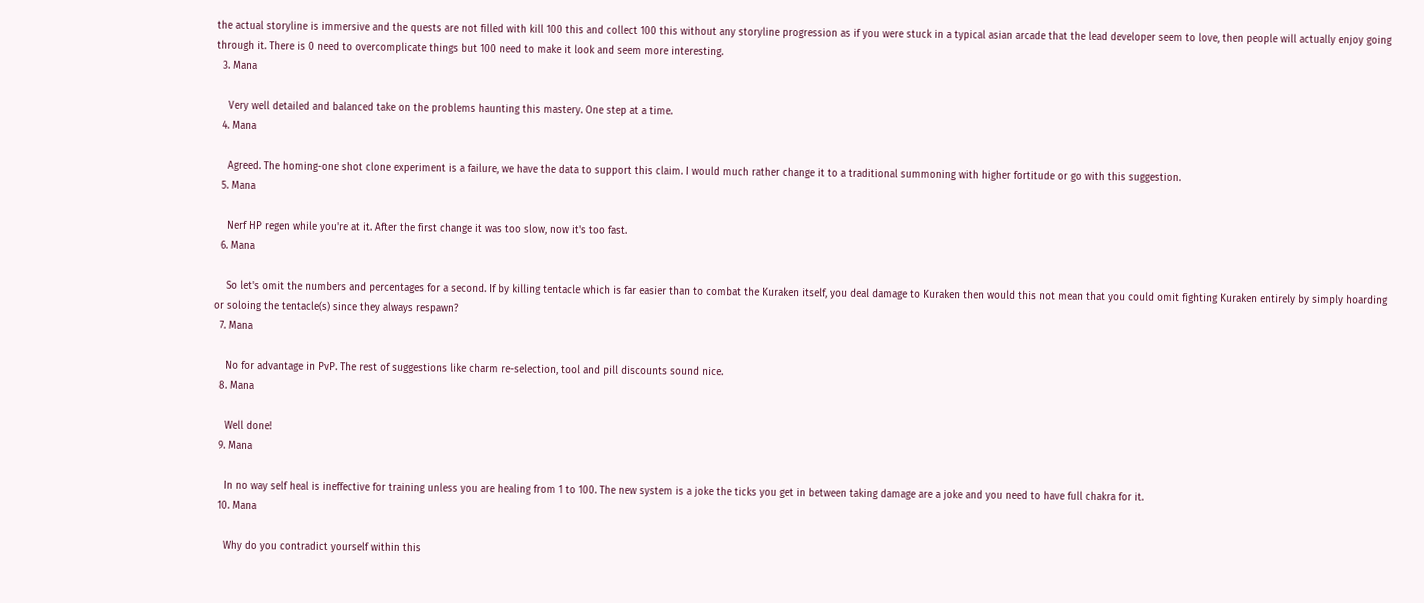the actual storyline is immersive and the quests are not filled with kill 100 this and collect 100 this without any storyline progression as if you were stuck in a typical asian arcade that the lead developer seem to love, then people will actually enjoy going through it. There is 0 need to overcomplicate things but 100 need to make it look and seem more interesting.
  3. Mana

    Very well detailed and balanced take on the problems haunting this mastery. One step at a time.
  4. Mana

    Agreed. The homing-one shot clone experiment is a failure, we have the data to support this claim. I would much rather change it to a traditional summoning with higher fortitude or go with this suggestion.
  5. Mana

    Nerf HP regen while you're at it. After the first change it was too slow, now it's too fast.
  6. Mana

    So let's omit the numbers and percentages for a second. If by killing tentacle which is far easier than to combat the Kuraken itself, you deal damage to Kuraken then would this not mean that you could omit fighting Kuraken entirely by simply hoarding or soloing the tentacle(s) since they always respawn?
  7. Mana

    No for advantage in PvP. The rest of suggestions like charm re-selection, tool and pill discounts sound nice.
  8. Mana

    Well done!
  9. Mana

    In no way self heal is ineffective for training unless you are healing from 1 to 100. The new system is a joke the ticks you get in between taking damage are a joke and you need to have full chakra for it.
  10. Mana

    Why do you contradict yourself within this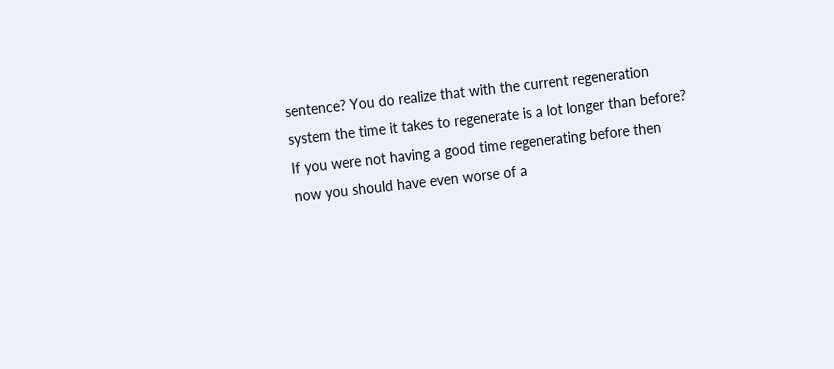sentence? You do realize that with the current regeneration system the time it takes to regenerate is a lot longer than before? If you were not having a good time regenerating before then now you should have even worse of a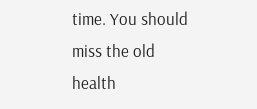time. You should miss the old health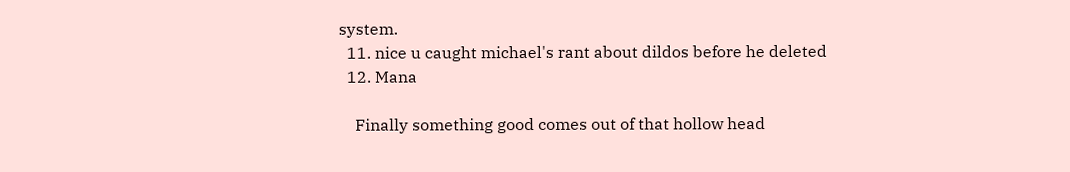system.
  11. nice u caught michael's rant about dildos before he deleted
  12. Mana

    Finally something good comes out of that hollow head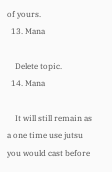of yours.
  13. Mana

    Delete topic.
  14. Mana

    It will still remain as a one time use jutsu you would cast before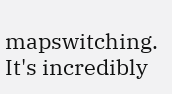mapswitching. It's incredibly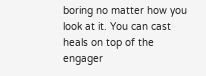boring no matter how you look at it. You can cast heals on top of the engager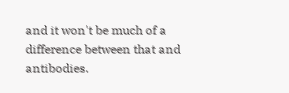and it won't be much of a difference between that and antibodies.